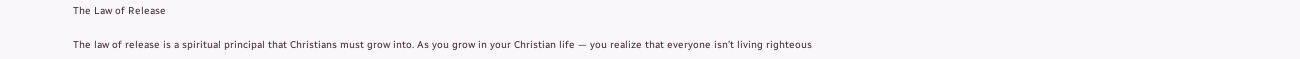The Law of Release

The law of release is a spiritual principal that Christians must grow into. As you grow in your Christian life — you realize that everyone isn’t living righteous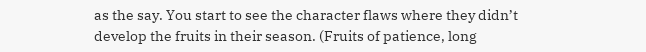as the say. You start to see the character flaws where they didn’t develop the fruits in their season. (Fruits of patience, long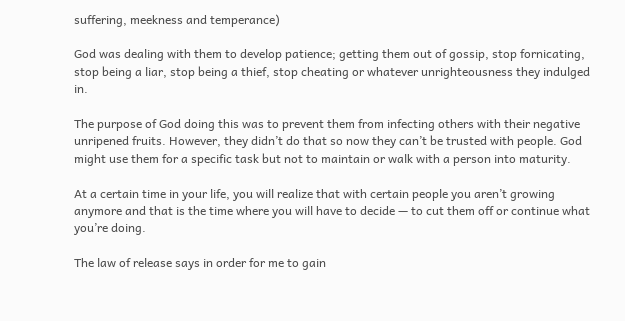suffering, meekness and temperance)

God was dealing with them to develop patience; getting them out of gossip, stop fornicating, stop being a liar, stop being a thief, stop cheating or whatever unrighteousness they indulged in.

The purpose of God doing this was to prevent them from infecting others with their negative unripened fruits. However, they didn’t do that so now they can’t be trusted with people. God might use them for a specific task but not to maintain or walk with a person into maturity.

At a certain time in your life, you will realize that with certain people you aren’t growing anymore and that is the time where you will have to decide — to cut them off or continue what you’re doing.

The law of release says in order for me to gain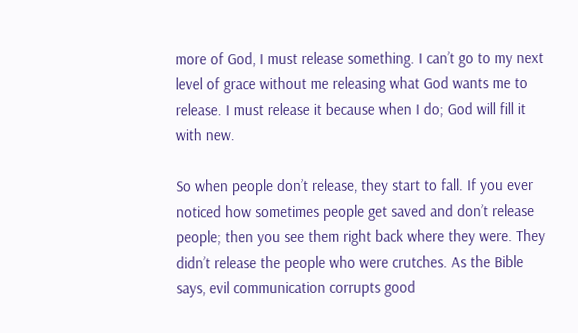more of God, I must release something. I can’t go to my next level of grace without me releasing what God wants me to release. I must release it because when I do; God will fill it with new.

So when people don’t release, they start to fall. If you ever noticed how sometimes people get saved and don’t release people; then you see them right back where they were. They didn’t release the people who were crutches. As the Bible says, evil communication corrupts good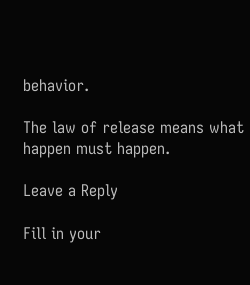behavior.

The law of release means what happen must happen.

Leave a Reply

Fill in your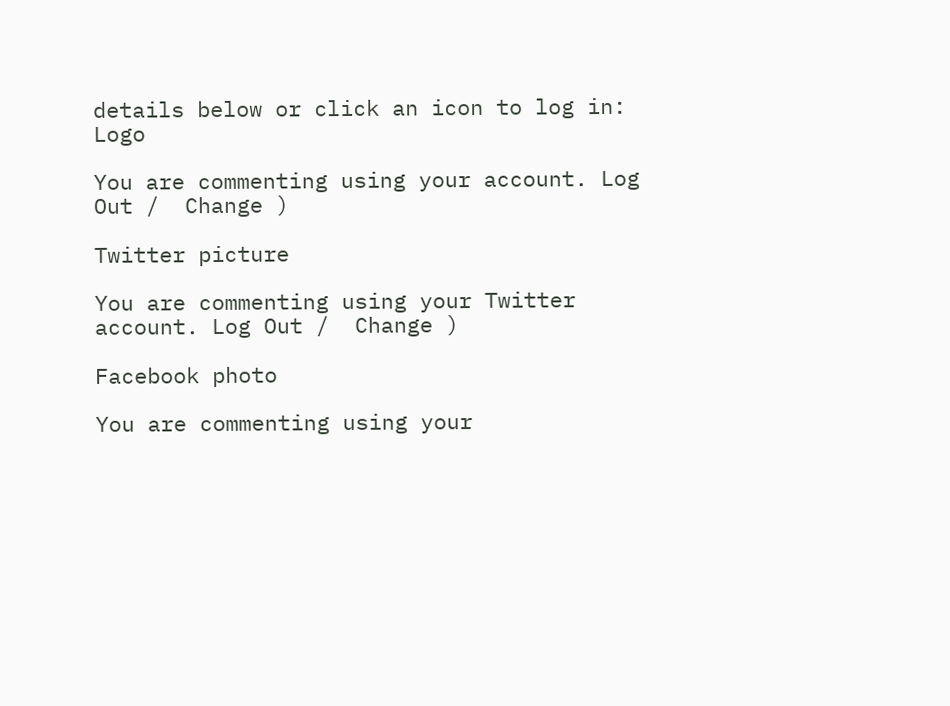details below or click an icon to log in: Logo

You are commenting using your account. Log Out /  Change )

Twitter picture

You are commenting using your Twitter account. Log Out /  Change )

Facebook photo

You are commenting using your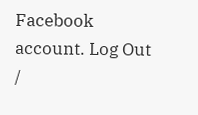Facebook account. Log Out /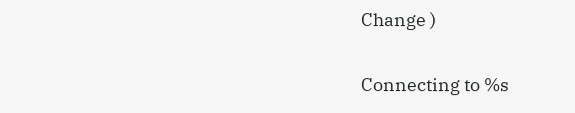Change )

Connecting to %s